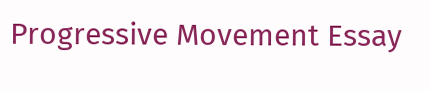Progressive Movement Essay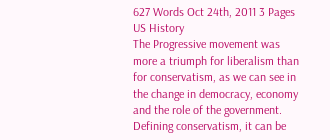627 Words Oct 24th, 2011 3 Pages
US History
The Progressive movement was more a triumph for liberalism than for conservatism, as we can see in the change in democracy, economy and the role of the government. Defining conservatism, it can be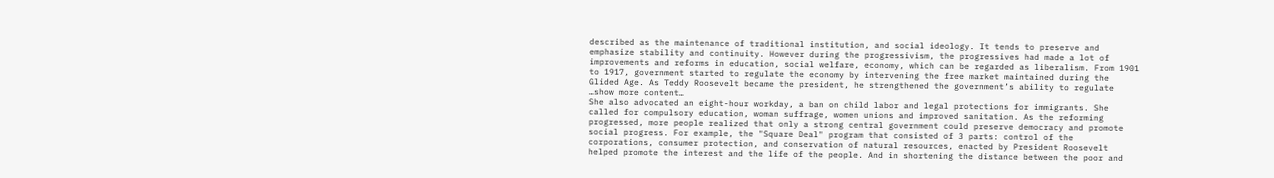described as the maintenance of traditional institution, and social ideology. It tends to preserve and emphasize stability and continuity. However during the progressivism, the progressives had made a lot of improvements and reforms in education, social welfare, economy, which can be regarded as liberalism. From 1901 to 1917, government started to regulate the economy by intervening the free market maintained during the Glided Age. As Teddy Roosevelt became the president, he strengthened the government’s ability to regulate
…show more content…
She also advocated an eight-hour workday, a ban on child labor and legal protections for immigrants. She called for compulsory education, woman suffrage, women unions and improved sanitation. As the reforming progressed, more people realized that only a strong central government could preserve democracy and promote social progress. For example, the "Square Deal" program that consisted of 3 parts: control of the corporations, consumer protection, and conservation of natural resources, enacted by President Roosevelt helped promote the interest and the life of the people. And in shortening the distance between the poor and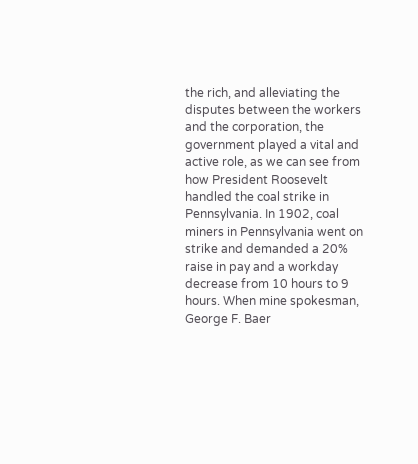the rich, and alleviating the disputes between the workers and the corporation, the government played a vital and active role, as we can see from how President Roosevelt handled the coal strike in Pennsylvania. In 1902, coal miners in Pennsylvania went on strike and demanded a 20% raise in pay and a workday decrease from 10 hours to 9 hours. When mine spokesman, George F. Baer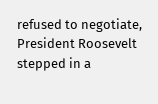refused to negotiate, President Roosevelt stepped in a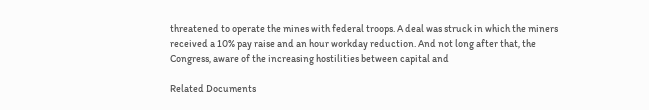threatened to operate the mines with federal troops. A deal was struck in which the miners received a 10% pay raise and an hour workday reduction. And not long after that, the Congress, aware of the increasing hostilities between capital and

Related Documents